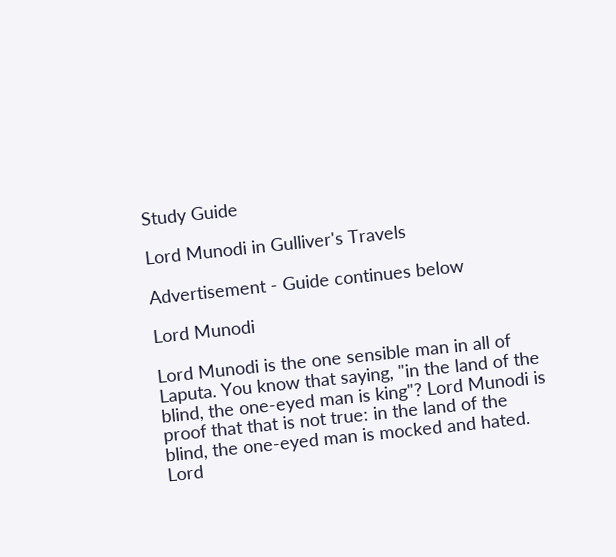Study Guide

Lord Munodi in Gulliver's Travels

Advertisement - Guide continues below

Lord Munodi

Lord Munodi is the one sensible man in all of Laputa. You know that saying, "in the land of the blind, the one-eyed man is king"? Lord Munodi is proof that that is not true: in the land of the blind, the one-eyed man is mocked and hated. Lord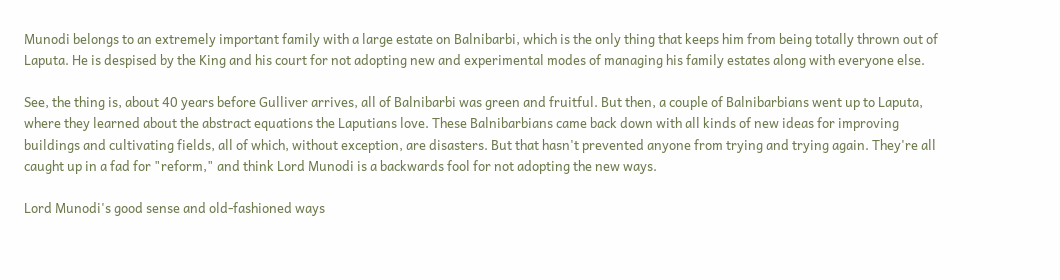Munodi belongs to an extremely important family with a large estate on Balnibarbi, which is the only thing that keeps him from being totally thrown out of Laputa. He is despised by the King and his court for not adopting new and experimental modes of managing his family estates along with everyone else.

See, the thing is, about 40 years before Gulliver arrives, all of Balnibarbi was green and fruitful. But then, a couple of Balnibarbians went up to Laputa, where they learned about the abstract equations the Laputians love. These Balnibarbians came back down with all kinds of new ideas for improving buildings and cultivating fields, all of which, without exception, are disasters. But that hasn't prevented anyone from trying and trying again. They're all caught up in a fad for "reform," and think Lord Munodi is a backwards fool for not adopting the new ways.

Lord Munodi's good sense and old-fashioned ways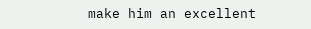make him an excellent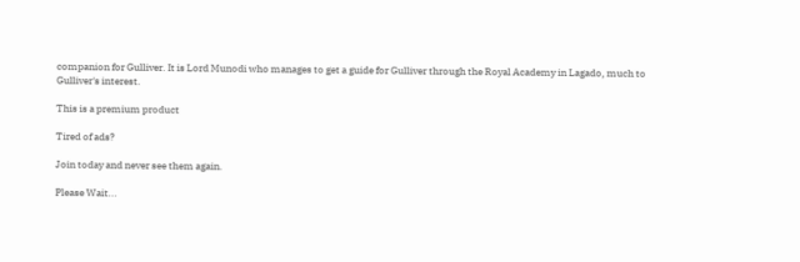companion for Gulliver. It is Lord Munodi who manages to get a guide for Gulliver through the Royal Academy in Lagado, much to Gulliver's interest.

This is a premium product

Tired of ads?

Join today and never see them again.

Please Wait...